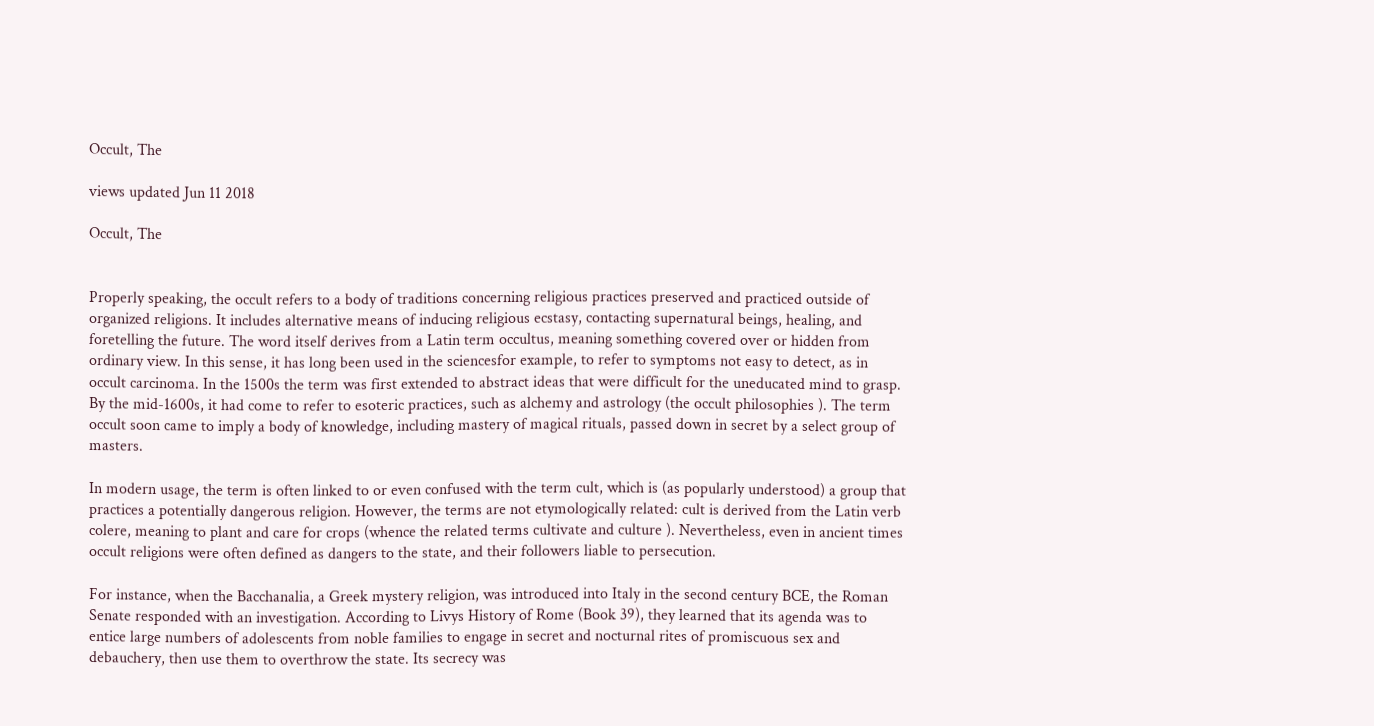Occult, The

views updated Jun 11 2018

Occult, The


Properly speaking, the occult refers to a body of traditions concerning religious practices preserved and practiced outside of organized religions. It includes alternative means of inducing religious ecstasy, contacting supernatural beings, healing, and foretelling the future. The word itself derives from a Latin term occultus, meaning something covered over or hidden from ordinary view. In this sense, it has long been used in the sciencesfor example, to refer to symptoms not easy to detect, as in occult carcinoma. In the 1500s the term was first extended to abstract ideas that were difficult for the uneducated mind to grasp. By the mid-1600s, it had come to refer to esoteric practices, such as alchemy and astrology (the occult philosophies ). The term occult soon came to imply a body of knowledge, including mastery of magical rituals, passed down in secret by a select group of masters.

In modern usage, the term is often linked to or even confused with the term cult, which is (as popularly understood) a group that practices a potentially dangerous religion. However, the terms are not etymologically related: cult is derived from the Latin verb colere, meaning to plant and care for crops (whence the related terms cultivate and culture ). Nevertheless, even in ancient times occult religions were often defined as dangers to the state, and their followers liable to persecution.

For instance, when the Bacchanalia, a Greek mystery religion, was introduced into Italy in the second century BCE, the Roman Senate responded with an investigation. According to Livys History of Rome (Book 39), they learned that its agenda was to entice large numbers of adolescents from noble families to engage in secret and nocturnal rites of promiscuous sex and debauchery, then use them to overthrow the state. Its secrecy was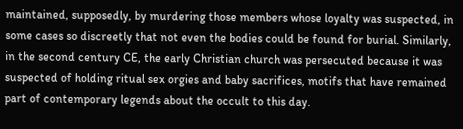maintained, supposedly, by murdering those members whose loyalty was suspected, in some cases so discreetly that not even the bodies could be found for burial. Similarly, in the second century CE, the early Christian church was persecuted because it was suspected of holding ritual sex orgies and baby sacrifices, motifs that have remained part of contemporary legends about the occult to this day.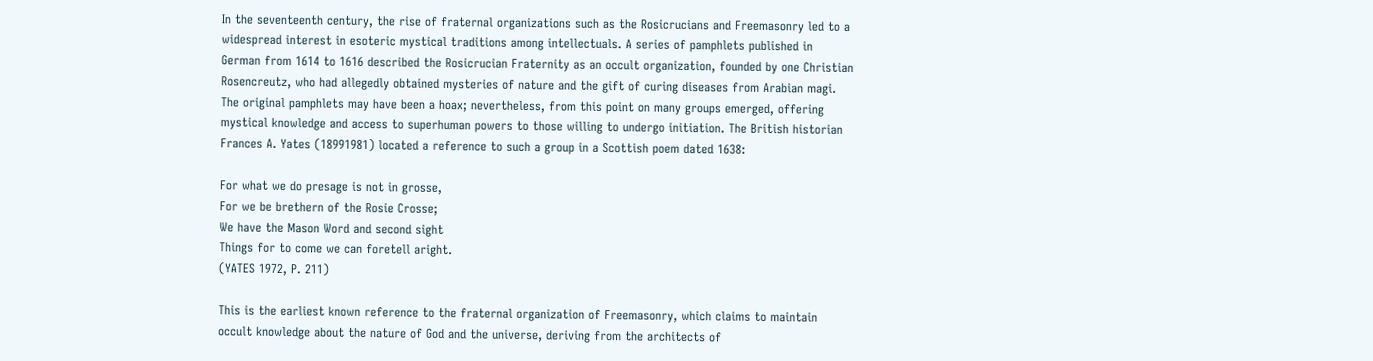In the seventeenth century, the rise of fraternal organizations such as the Rosicrucians and Freemasonry led to a widespread interest in esoteric mystical traditions among intellectuals. A series of pamphlets published in German from 1614 to 1616 described the Rosicrucian Fraternity as an occult organization, founded by one Christian Rosencreutz, who had allegedly obtained mysteries of nature and the gift of curing diseases from Arabian magi. The original pamphlets may have been a hoax; nevertheless, from this point on many groups emerged, offering mystical knowledge and access to superhuman powers to those willing to undergo initiation. The British historian Frances A. Yates (18991981) located a reference to such a group in a Scottish poem dated 1638:

For what we do presage is not in grosse,
For we be brethern of the Rosie Crosse;
We have the Mason Word and second sight
Things for to come we can foretell aright.
(YATES 1972, P. 211)

This is the earliest known reference to the fraternal organization of Freemasonry, which claims to maintain occult knowledge about the nature of God and the universe, deriving from the architects of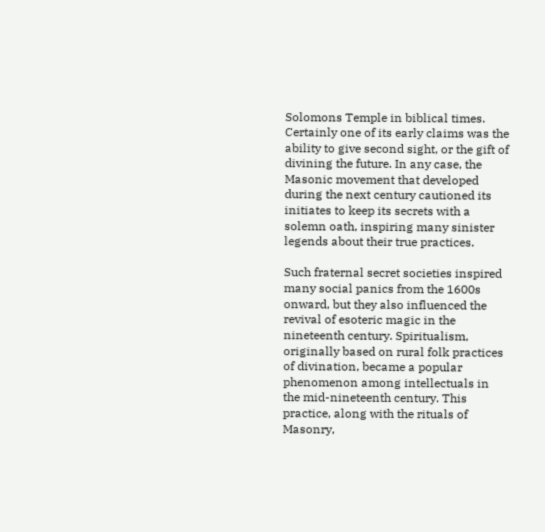Solomons Temple in biblical times. Certainly one of its early claims was the ability to give second sight, or the gift of divining the future. In any case, the Masonic movement that developed during the next century cautioned its initiates to keep its secrets with a solemn oath, inspiring many sinister legends about their true practices.

Such fraternal secret societies inspired many social panics from the 1600s onward, but they also influenced the revival of esoteric magic in the nineteenth century. Spiritualism, originally based on rural folk practices of divination, became a popular phenomenon among intellectuals in the mid-nineteenth century. This practice, along with the rituals of Masonry,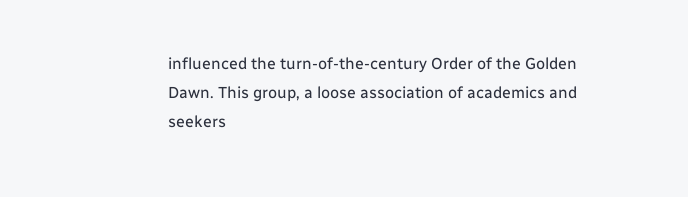influenced the turn-of-the-century Order of the Golden Dawn. This group, a loose association of academics and seekers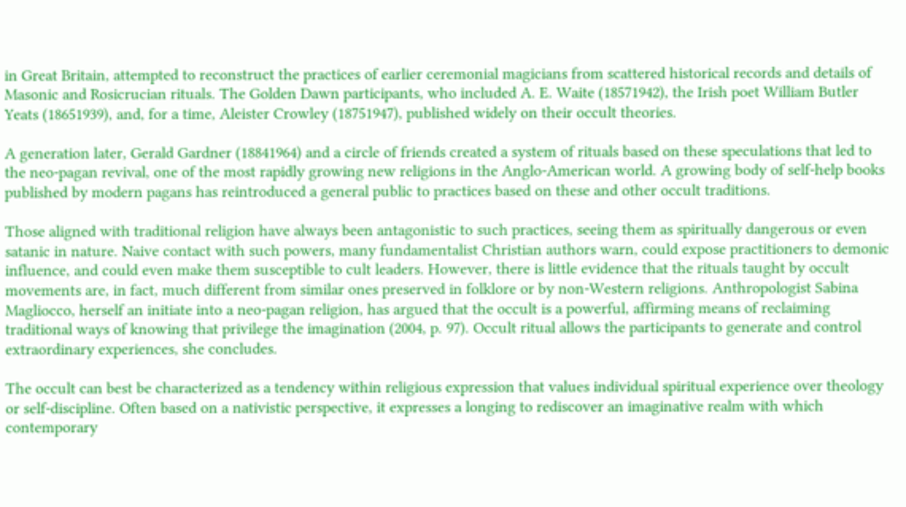in Great Britain, attempted to reconstruct the practices of earlier ceremonial magicians from scattered historical records and details of Masonic and Rosicrucian rituals. The Golden Dawn participants, who included A. E. Waite (18571942), the Irish poet William Butler Yeats (18651939), and, for a time, Aleister Crowley (18751947), published widely on their occult theories.

A generation later, Gerald Gardner (18841964) and a circle of friends created a system of rituals based on these speculations that led to the neo-pagan revival, one of the most rapidly growing new religions in the Anglo-American world. A growing body of self-help books published by modern pagans has reintroduced a general public to practices based on these and other occult traditions.

Those aligned with traditional religion have always been antagonistic to such practices, seeing them as spiritually dangerous or even satanic in nature. Naive contact with such powers, many fundamentalist Christian authors warn, could expose practitioners to demonic influence, and could even make them susceptible to cult leaders. However, there is little evidence that the rituals taught by occult movements are, in fact, much different from similar ones preserved in folklore or by non-Western religions. Anthropologist Sabina Magliocco, herself an initiate into a neo-pagan religion, has argued that the occult is a powerful, affirming means of reclaiming traditional ways of knowing that privilege the imagination (2004, p. 97). Occult ritual allows the participants to generate and control extraordinary experiences, she concludes.

The occult can best be characterized as a tendency within religious expression that values individual spiritual experience over theology or self-discipline. Often based on a nativistic perspective, it expresses a longing to rediscover an imaginative realm with which contemporary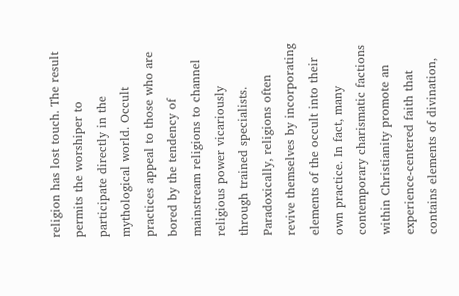religion has lost touch. The result permits the worshiper to participate directly in the mythological world. Occult practices appeal to those who are bored by the tendency of mainstream religions to channel religious power vicariously through trained specialists. Paradoxically, religions often revive themselves by incorporating elements of the occult into their own practice. In fact, many contemporary charismatic factions within Christianity promote an experience-centered faith that contains elements of divination,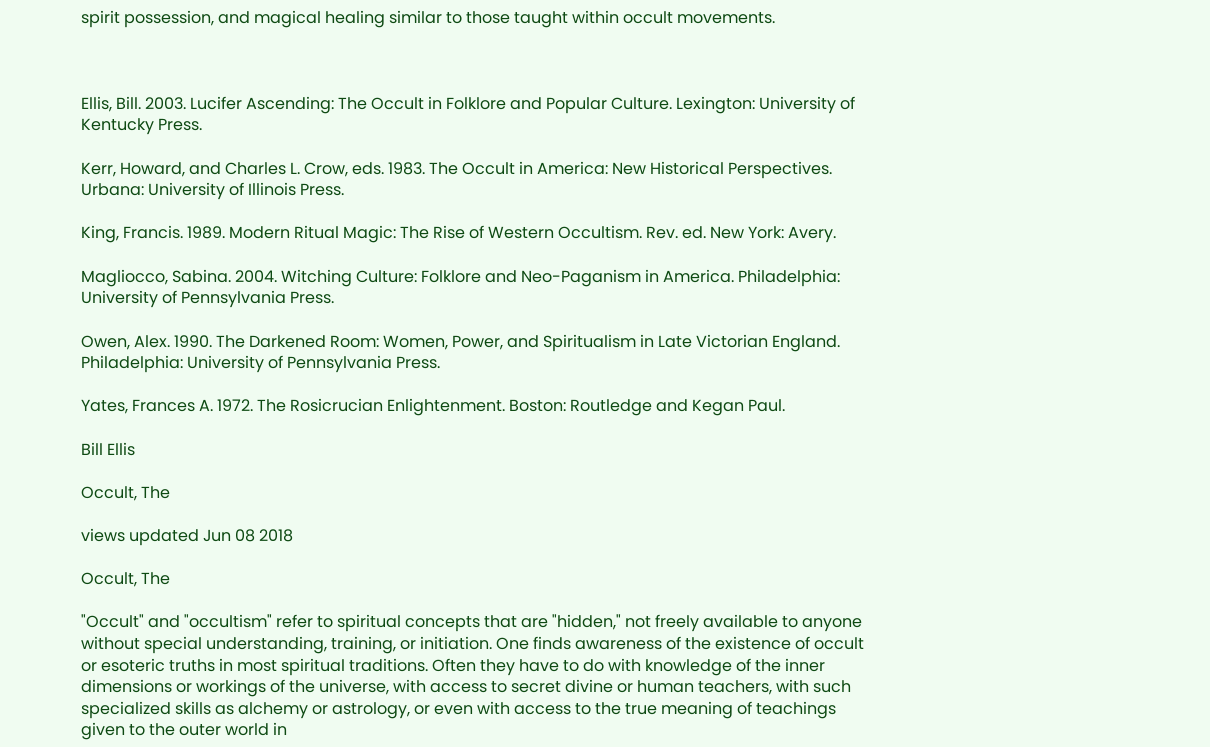spirit possession, and magical healing similar to those taught within occult movements.



Ellis, Bill. 2003. Lucifer Ascending: The Occult in Folklore and Popular Culture. Lexington: University of Kentucky Press.

Kerr, Howard, and Charles L. Crow, eds. 1983. The Occult in America: New Historical Perspectives. Urbana: University of Illinois Press.

King, Francis. 1989. Modern Ritual Magic: The Rise of Western Occultism. Rev. ed. New York: Avery.

Magliocco, Sabina. 2004. Witching Culture: Folklore and Neo-Paganism in America. Philadelphia: University of Pennsylvania Press.

Owen, Alex. 1990. The Darkened Room: Women, Power, and Spiritualism in Late Victorian England. Philadelphia: University of Pennsylvania Press.

Yates, Frances A. 1972. The Rosicrucian Enlightenment. Boston: Routledge and Kegan Paul.

Bill Ellis

Occult, The

views updated Jun 08 2018

Occult, The

"Occult" and "occultism" refer to spiritual concepts that are "hidden," not freely available to anyone without special understanding, training, or initiation. One finds awareness of the existence of occult or esoteric truths in most spiritual traditions. Often they have to do with knowledge of the inner dimensions or workings of the universe, with access to secret divine or human teachers, with such specialized skills as alchemy or astrology, or even with access to the true meaning of teachings given to the outer world in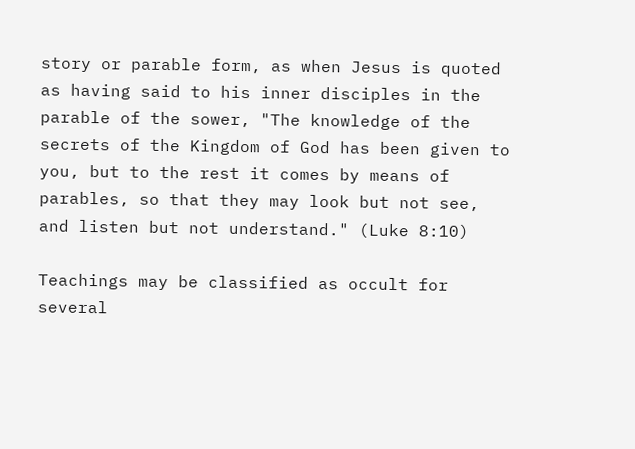story or parable form, as when Jesus is quoted as having said to his inner disciples in the parable of the sower, "The knowledge of the secrets of the Kingdom of God has been given to you, but to the rest it comes by means of parables, so that they may look but not see, and listen but not understand." (Luke 8:10)

Teachings may be classified as occult for several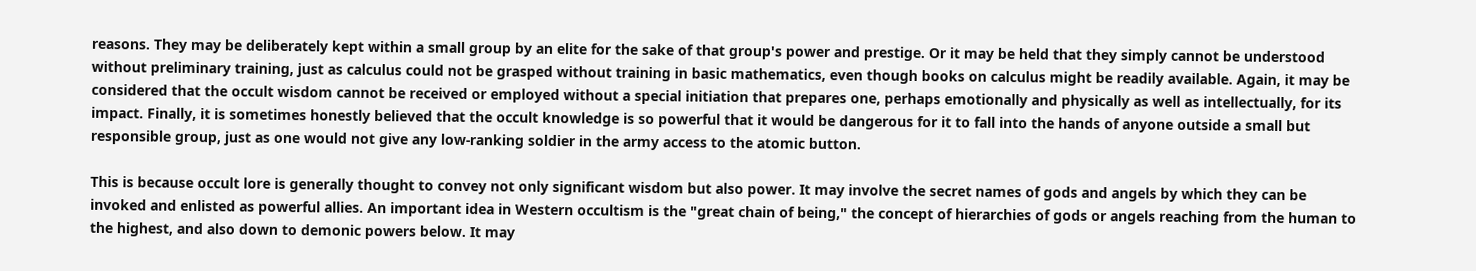reasons. They may be deliberately kept within a small group by an elite for the sake of that group's power and prestige. Or it may be held that they simply cannot be understood without preliminary training, just as calculus could not be grasped without training in basic mathematics, even though books on calculus might be readily available. Again, it may be considered that the occult wisdom cannot be received or employed without a special initiation that prepares one, perhaps emotionally and physically as well as intellectually, for its impact. Finally, it is sometimes honestly believed that the occult knowledge is so powerful that it would be dangerous for it to fall into the hands of anyone outside a small but responsible group, just as one would not give any low-ranking soldier in the army access to the atomic button.

This is because occult lore is generally thought to convey not only significant wisdom but also power. It may involve the secret names of gods and angels by which they can be invoked and enlisted as powerful allies. An important idea in Western occultism is the "great chain of being," the concept of hierarchies of gods or angels reaching from the human to the highest, and also down to demonic powers below. It may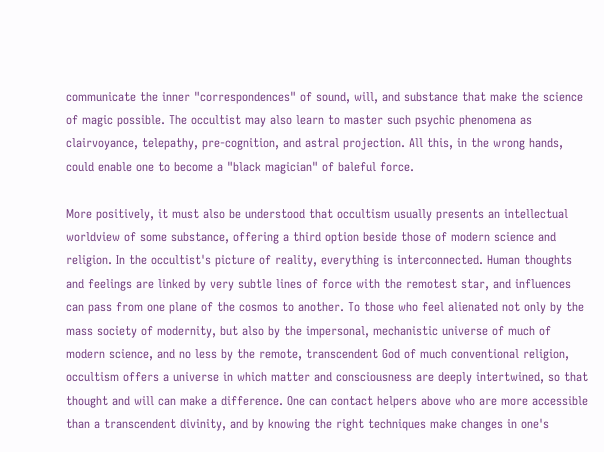communicate the inner "correspondences" of sound, will, and substance that make the science of magic possible. The occultist may also learn to master such psychic phenomena as clairvoyance, telepathy, pre-cognition, and astral projection. All this, in the wrong hands, could enable one to become a "black magician" of baleful force.

More positively, it must also be understood that occultism usually presents an intellectual worldview of some substance, offering a third option beside those of modern science and religion. In the occultist's picture of reality, everything is interconnected. Human thoughts and feelings are linked by very subtle lines of force with the remotest star, and influences can pass from one plane of the cosmos to another. To those who feel alienated not only by the mass society of modernity, but also by the impersonal, mechanistic universe of much of modern science, and no less by the remote, transcendent God of much conventional religion, occultism offers a universe in which matter and consciousness are deeply intertwined, so that thought and will can make a difference. One can contact helpers above who are more accessible than a transcendent divinity, and by knowing the right techniques make changes in one's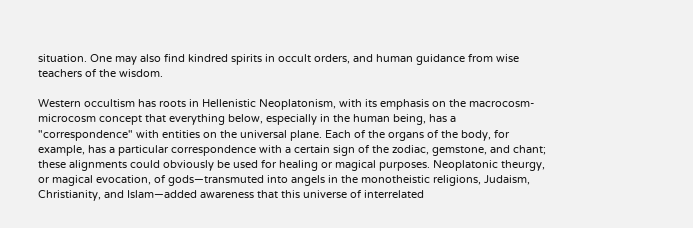situation. One may also find kindred spirits in occult orders, and human guidance from wise teachers of the wisdom.

Western occultism has roots in Hellenistic Neoplatonism, with its emphasis on the macrocosm-microcosm concept that everything below, especially in the human being, has a "correspondence" with entities on the universal plane. Each of the organs of the body, for example, has a particular correspondence with a certain sign of the zodiac, gemstone, and chant; these alignments could obviously be used for healing or magical purposes. Neoplatonic theurgy, or magical evocation, of gods—transmuted into angels in the monotheistic religions, Judaism, Christianity, and Islam—added awareness that this universe of interrelated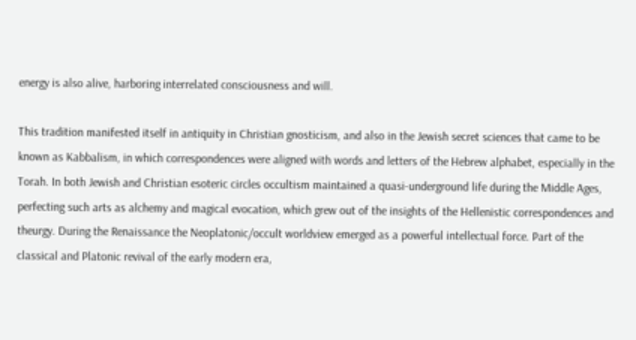energy is also alive, harboring interrelated consciousness and will.

This tradition manifested itself in antiquity in Christian gnosticism, and also in the Jewish secret sciences that came to be known as Kabbalism, in which correspondences were aligned with words and letters of the Hebrew alphabet, especially in the Torah. In both Jewish and Christian esoteric circles occultism maintained a quasi-underground life during the Middle Ages, perfecting such arts as alchemy and magical evocation, which grew out of the insights of the Hellenistic correspondences and theurgy. During the Renaissance the Neoplatonic/occult worldview emerged as a powerful intellectual force. Part of the classical and Platonic revival of the early modern era,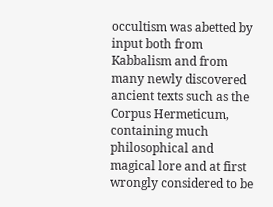occultism was abetted by input both from Kabbalism and from many newly discovered ancient texts such as the Corpus Hermeticum, containing much philosophical and magical lore and at first wrongly considered to be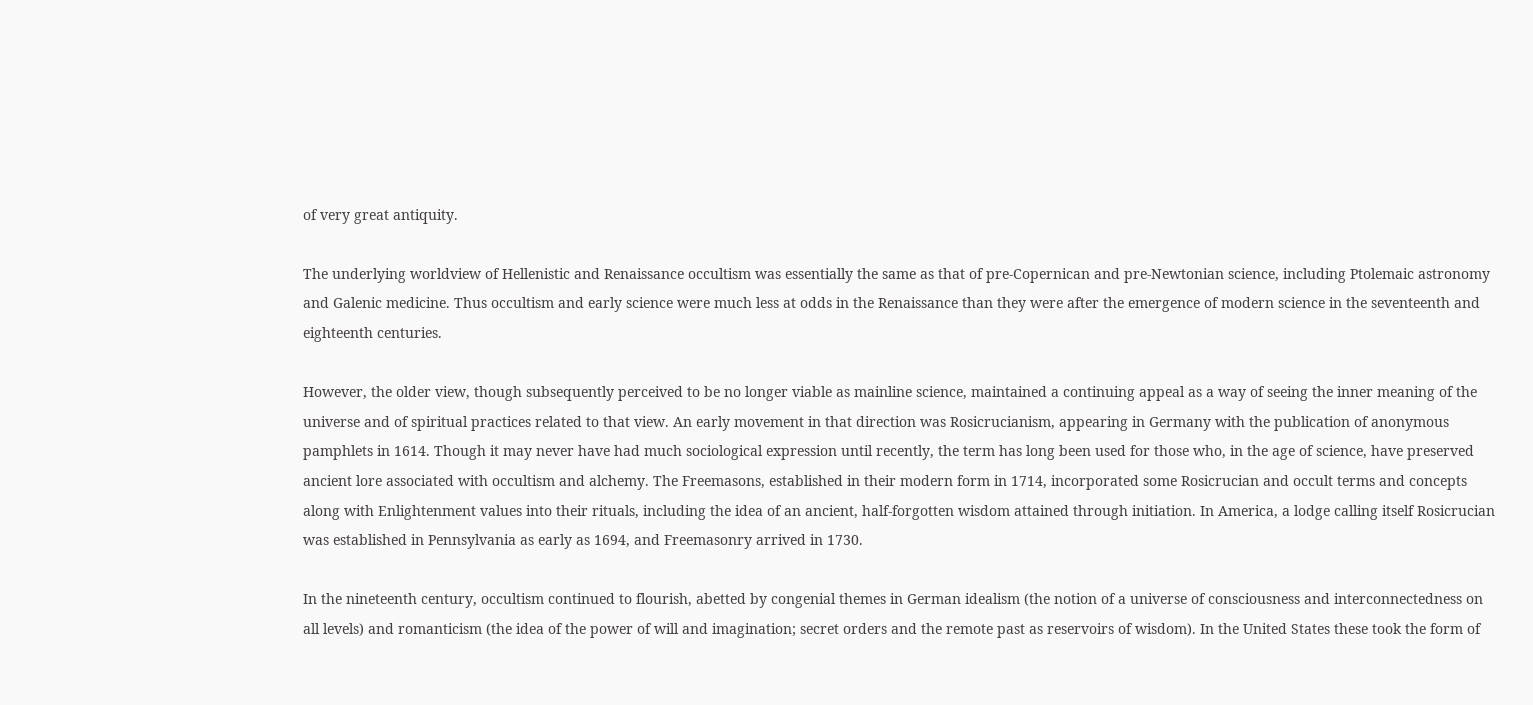of very great antiquity.

The underlying worldview of Hellenistic and Renaissance occultism was essentially the same as that of pre-Copernican and pre-Newtonian science, including Ptolemaic astronomy and Galenic medicine. Thus occultism and early science were much less at odds in the Renaissance than they were after the emergence of modern science in the seventeenth and eighteenth centuries.

However, the older view, though subsequently perceived to be no longer viable as mainline science, maintained a continuing appeal as a way of seeing the inner meaning of the universe and of spiritual practices related to that view. An early movement in that direction was Rosicrucianism, appearing in Germany with the publication of anonymous pamphlets in 1614. Though it may never have had much sociological expression until recently, the term has long been used for those who, in the age of science, have preserved ancient lore associated with occultism and alchemy. The Freemasons, established in their modern form in 1714, incorporated some Rosicrucian and occult terms and concepts along with Enlightenment values into their rituals, including the idea of an ancient, half-forgotten wisdom attained through initiation. In America, a lodge calling itself Rosicrucian was established in Pennsylvania as early as 1694, and Freemasonry arrived in 1730.

In the nineteenth century, occultism continued to flourish, abetted by congenial themes in German idealism (the notion of a universe of consciousness and interconnectedness on all levels) and romanticism (the idea of the power of will and imagination; secret orders and the remote past as reservoirs of wisdom). In the United States these took the form of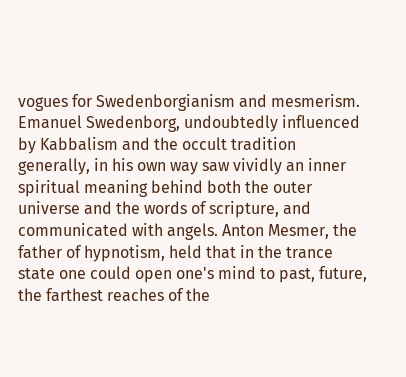vogues for Swedenborgianism and mesmerism. Emanuel Swedenborg, undoubtedly influenced by Kabbalism and the occult tradition generally, in his own way saw vividly an inner spiritual meaning behind both the outer universe and the words of scripture, and communicated with angels. Anton Mesmer, the father of hypnotism, held that in the trance state one could open one's mind to past, future, the farthest reaches of the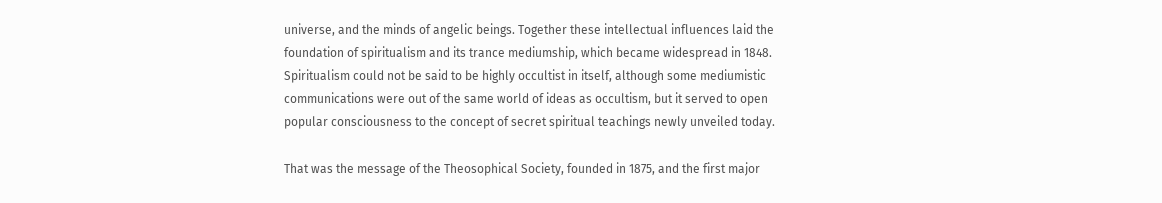universe, and the minds of angelic beings. Together these intellectual influences laid the foundation of spiritualism and its trance mediumship, which became widespread in 1848. Spiritualism could not be said to be highly occultist in itself, although some mediumistic communications were out of the same world of ideas as occultism, but it served to open popular consciousness to the concept of secret spiritual teachings newly unveiled today.

That was the message of the Theosophical Society, founded in 1875, and the first major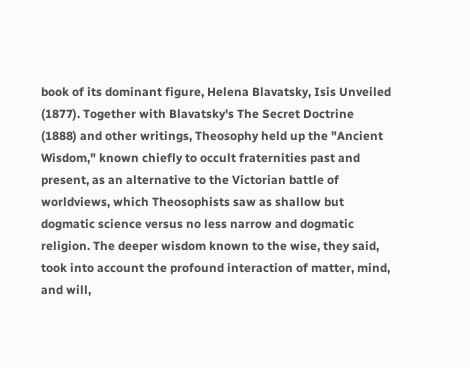book of its dominant figure, Helena Blavatsky, Isis Unveiled (1877). Together with Blavatsky's The Secret Doctrine (1888) and other writings, Theosophy held up the "Ancient Wisdom," known chiefly to occult fraternities past and present, as an alternative to the Victorian battle of worldviews, which Theosophists saw as shallow but dogmatic science versus no less narrow and dogmatic religion. The deeper wisdom known to the wise, they said, took into account the profound interaction of matter, mind, and will,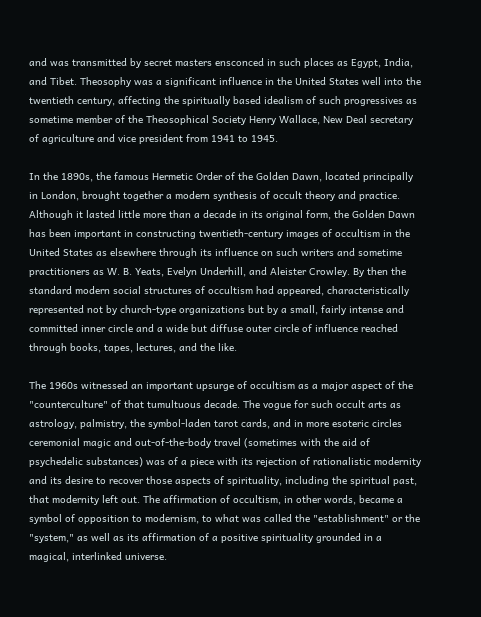and was transmitted by secret masters ensconced in such places as Egypt, India, and Tibet. Theosophy was a significant influence in the United States well into the twentieth century, affecting the spiritually based idealism of such progressives as sometime member of the Theosophical Society Henry Wallace, New Deal secretary of agriculture and vice president from 1941 to 1945.

In the 1890s, the famous Hermetic Order of the Golden Dawn, located principally in London, brought together a modern synthesis of occult theory and practice. Although it lasted little more than a decade in its original form, the Golden Dawn has been important in constructing twentieth-century images of occultism in the United States as elsewhere through its influence on such writers and sometime practitioners as W. B. Yeats, Evelyn Underhill, and Aleister Crowley. By then the standard modern social structures of occultism had appeared, characteristically represented not by church-type organizations but by a small, fairly intense and committed inner circle and a wide but diffuse outer circle of influence reached through books, tapes, lectures, and the like.

The 1960s witnessed an important upsurge of occultism as a major aspect of the "counterculture" of that tumultuous decade. The vogue for such occult arts as astrology, palmistry, the symbol-laden tarot cards, and in more esoteric circles ceremonial magic and out-of-the-body travel (sometimes with the aid of psychedelic substances) was of a piece with its rejection of rationalistic modernity and its desire to recover those aspects of spirituality, including the spiritual past, that modernity left out. The affirmation of occultism, in other words, became a symbol of opposition to modernism, to what was called the "establishment" or the "system," as well as its affirmation of a positive spirituality grounded in a magical, interlinked universe.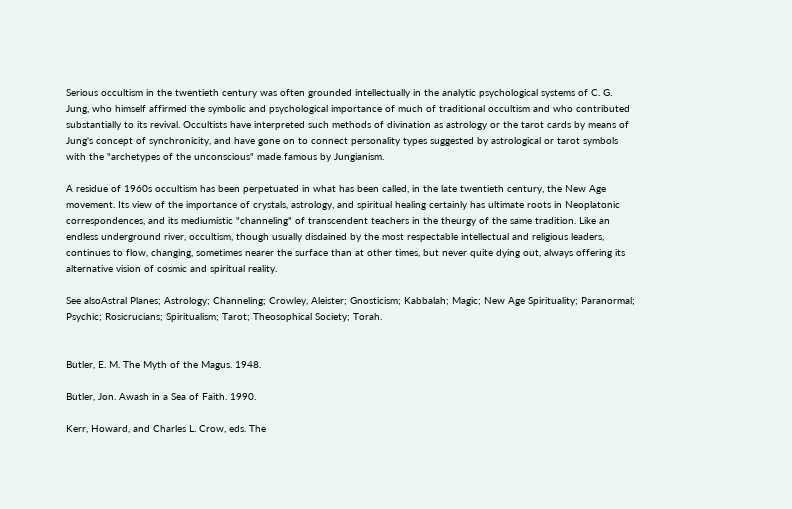Serious occultism in the twentieth century was often grounded intellectually in the analytic psychological systems of C. G. Jung, who himself affirmed the symbolic and psychological importance of much of traditional occultism and who contributed substantially to its revival. Occultists have interpreted such methods of divination as astrology or the tarot cards by means of Jung's concept of synchronicity, and have gone on to connect personality types suggested by astrological or tarot symbols with the "archetypes of the unconscious" made famous by Jungianism.

A residue of 1960s occultism has been perpetuated in what has been called, in the late twentieth century, the New Age movement. Its view of the importance of crystals, astrology, and spiritual healing certainly has ultimate roots in Neoplatonic correspondences, and its mediumistic "channeling" of transcendent teachers in the theurgy of the same tradition. Like an endless underground river, occultism, though usually disdained by the most respectable intellectual and religious leaders, continues to flow, changing, sometimes nearer the surface than at other times, but never quite dying out, always offering its alternative vision of cosmic and spiritual reality.

See alsoAstral Planes; Astrology; Channeling; Crowley, Aleister; Gnosticism; Kabbalah; Magic; New Age Spirituality; Paranormal; Psychic; Rosicrucians; Spiritualism; Tarot; Theosophical Society; Torah.


Butler, E. M. The Myth of the Magus. 1948.

Butler, Jon. Awash in a Sea of Faith. 1990.

Kerr, Howard, and Charles L. Crow, eds. The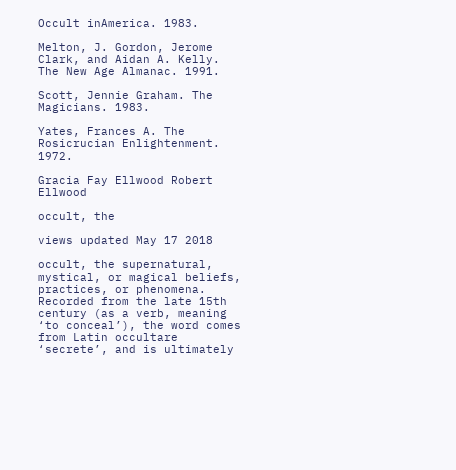Occult inAmerica. 1983.

Melton, J. Gordon, Jerome Clark, and Aidan A. Kelly. The New Age Almanac. 1991.

Scott, Jennie Graham. The Magicians. 1983.

Yates, Frances A. The Rosicrucian Enlightenment. 1972.

Gracia Fay Ellwood Robert Ellwood

occult, the

views updated May 17 2018

occult, the supernatural, mystical, or magical beliefs, practices, or phenomena. Recorded from the late 15th century (as a verb, meaning ‘to conceal’), the word comes from Latin occultare ‘secrete’, and is ultimately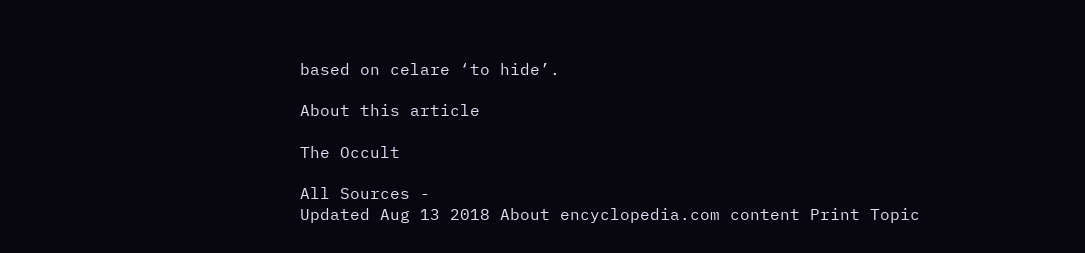based on celare ‘to hide’.

About this article

The Occult

All Sources -
Updated Aug 13 2018 About encyclopedia.com content Print Topic